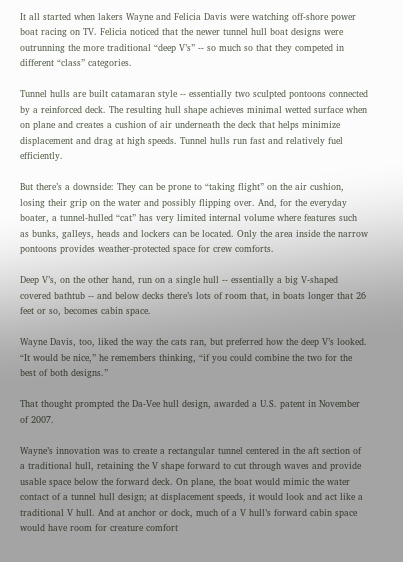It all started when lakers Wayne and Felicia Davis were watching off-shore power boat racing on TV. Felicia noticed that the newer tunnel hull boat designs were outrunning the more traditional “deep V’s” -- so much so that they competed in different “class” categories.

Tunnel hulls are built catamaran style -- essentially two sculpted pontoons connected by a reinforced deck. The resulting hull shape achieves minimal wetted surface when on plane and creates a cushion of air underneath the deck that helps minimize displacement and drag at high speeds. Tunnel hulls run fast and relatively fuel efficiently.

But there’s a downside: They can be prone to “taking flight” on the air cushion, losing their grip on the water and possibly flipping over. And, for the everyday boater, a tunnel-hulled “cat” has very limited internal volume where features such as bunks, galleys, heads and lockers can be located. Only the area inside the narrow pontoons provides weather-protected space for crew comforts.

Deep V’s, on the other hand, run on a single hull -- essentially a big V-shaped covered bathtub -- and below decks there’s lots of room that, in boats longer that 26 feet or so, becomes cabin space.

Wayne Davis, too, liked the way the cats ran, but preferred how the deep V’s looked. “It would be nice,” he remembers thinking, “if you could combine the two for the best of both designs.”

That thought prompted the Da-Vee hull design, awarded a U.S. patent in November of 2007.

Wayne’s innovation was to create a rectangular tunnel centered in the aft section of a traditional hull, retaining the V shape forward to cut through waves and provide usable space below the forward deck. On plane, the boat would mimic the water contact of a tunnel hull design; at displacement speeds, it would look and act like a traditional V hull. And at anchor or dock, much of a V hull’s forward cabin space would have room for creature comfort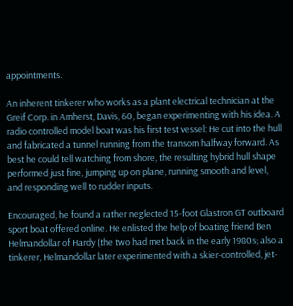appointments.

An inherent tinkerer who works as a plant electrical technician at the Greif Corp. in Amherst, Davis, 60, began experimenting with his idea. A radio controlled model boat was his first test vessel: He cut into the hull and fabricated a tunnel running from the transom halfway forward. As best he could tell watching from shore, the resulting hybrid hull shape performed just fine, jumping up on plane, running smooth and level, and responding well to rudder inputs.

Encouraged, he found a rather neglected 15-foot Glastron GT outboard sport boat offered online. He enlisted the help of boating friend Ben Helmandollar of Hardy (the two had met back in the early 1980s; also a tinkerer, Helmandollar later experimented with a skier-controlled, jet-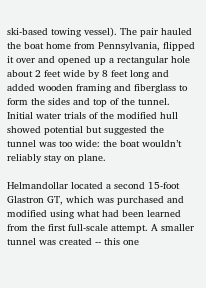ski-based towing vessel). The pair hauled the boat home from Pennsylvania, flipped it over and opened up a rectangular hole about 2 feet wide by 8 feet long and added wooden framing and fiberglass to form the sides and top of the tunnel. Initial water trials of the modified hull showed potential but suggested the tunnel was too wide: the boat wouldn’t reliably stay on plane.

Helmandollar located a second 15-foot Glastron GT, which was purchased and modified using what had been learned from the first full-scale attempt. A smaller tunnel was created -- this one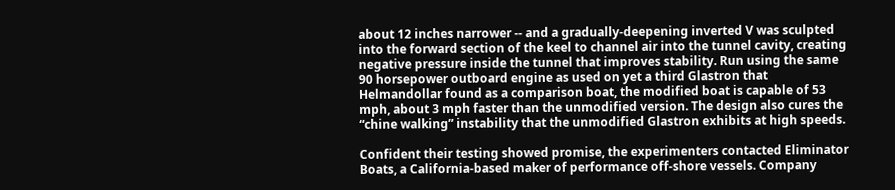about 12 inches narrower -- and a gradually-deepening inverted V was sculpted into the forward section of the keel to channel air into the tunnel cavity, creating negative pressure inside the tunnel that improves stability. Run using the same 90 horsepower outboard engine as used on yet a third Glastron that Helmandollar found as a comparison boat, the modified boat is capable of 53 mph, about 3 mph faster than the unmodified version. The design also cures the “chine walking” instability that the unmodified Glastron exhibits at high speeds.

Confident their testing showed promise, the experimenters contacted Eliminator Boats, a California-based maker of performance off-shore vessels. Company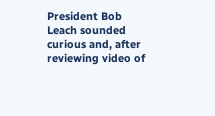President Bob Leach sounded curious and, after reviewing video of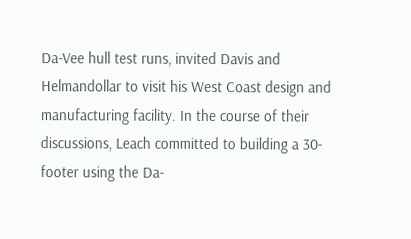Da-Vee hull test runs, invited Davis and Helmandollar to visit his West Coast design and manufacturing facility. In the course of their discussions, Leach committed to building a 30-footer using the Da-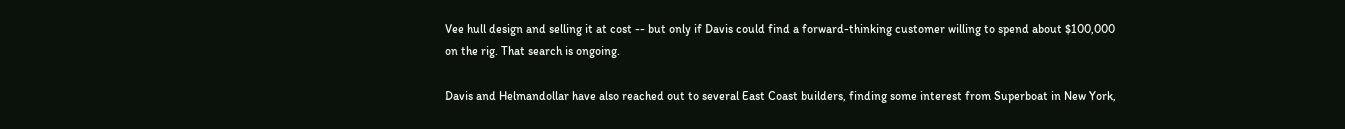Vee hull design and selling it at cost -- but only if Davis could find a forward-thinking customer willing to spend about $100,000 on the rig. That search is ongoing.

Davis and Helmandollar have also reached out to several East Coast builders, finding some interest from Superboat in New York,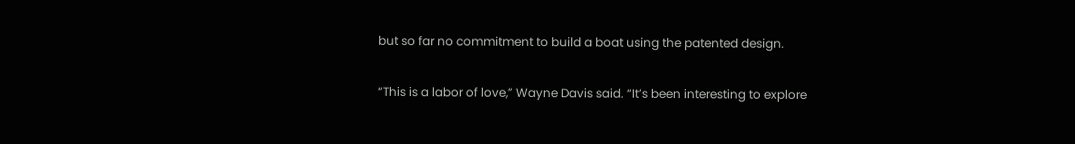but so far no commitment to build a boat using the patented design.

“This is a labor of love,” Wayne Davis said. “It’s been interesting to explore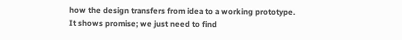how the design transfers from idea to a working prototype. It shows promise; we just need to find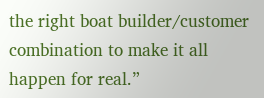the right boat builder/customer combination to make it all happen for real.”